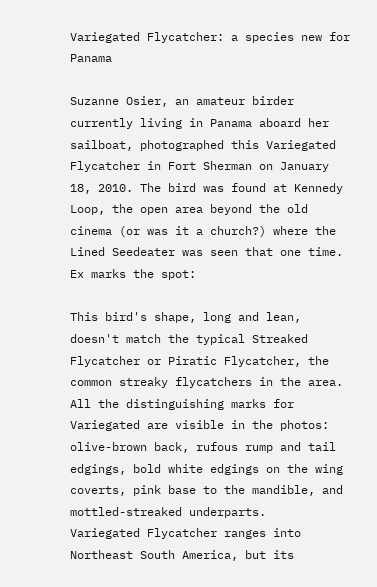Variegated Flycatcher: a species new for Panama

Suzanne Osier, an amateur birder currently living in Panama aboard her sailboat, photographed this Variegated Flycatcher in Fort Sherman on January 18, 2010. The bird was found at Kennedy Loop, the open area beyond the old cinema (or was it a church?) where the Lined Seedeater was seen that one time. Ex marks the spot:

This bird's shape, long and lean, doesn't match the typical Streaked Flycatcher or Piratic Flycatcher, the common streaky flycatchers in the area. All the distinguishing marks for Variegated are visible in the photos: olive-brown back, rufous rump and tail edgings, bold white edgings on the wing coverts, pink base to the mandible, and mottled-streaked underparts.
Variegated Flycatcher ranges into Northeast South America, but its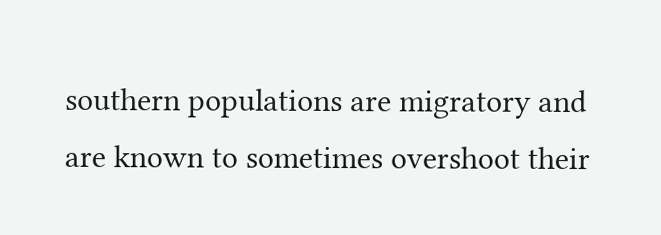southern populations are migratory and are known to sometimes overshoot their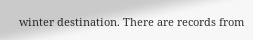winter destination. There are records from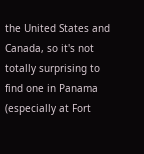the United States and Canada, so it's not totally surprising to find one in Panama (especially at Fort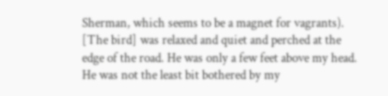Sherman, which seems to be a magnet for vagrants).
[The bird] was relaxed and quiet and perched at the edge of the road. He was only a few feet above my head. He was not the least bit bothered by my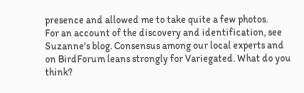presence and allowed me to take quite a few photos.
For an account of the discovery and identification, see Suzanne's blog. Consensus among our local experts and on BirdForum leans strongly for Variegated. What do you think?